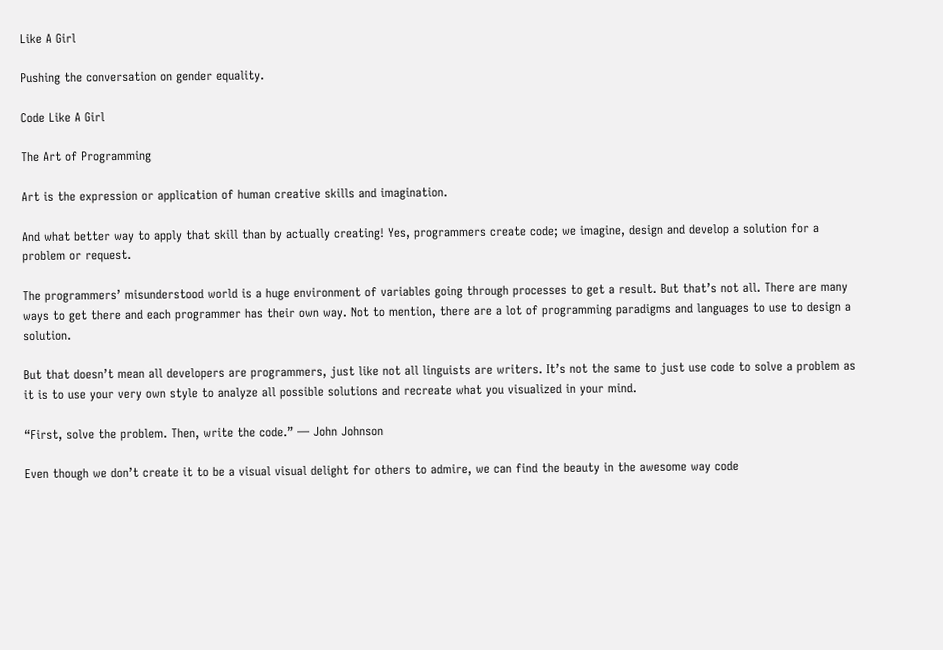Like A Girl

Pushing the conversation on gender equality.

Code Like A Girl

The Art of Programming

Art is the expression or application of human creative skills and imagination.

And what better way to apply that skill than by actually creating! Yes, programmers create code; we imagine, design and develop a solution for a problem or request.

The programmers’ misunderstood world is a huge environment of variables going through processes to get a result. But that’s not all. There are many ways to get there and each programmer has their own way. Not to mention, there are a lot of programming paradigms and languages to use to design a solution.

But that doesn’t mean all developers are programmers, just like not all linguists are writers. It’s not the same to just use code to solve a problem as it is to use your very own style to analyze all possible solutions and recreate what you visualized in your mind.

“First, solve the problem. Then, write the code.” — John Johnson

Even though we don’t create it to be a visual visual delight for others to admire, we can find the beauty in the awesome way code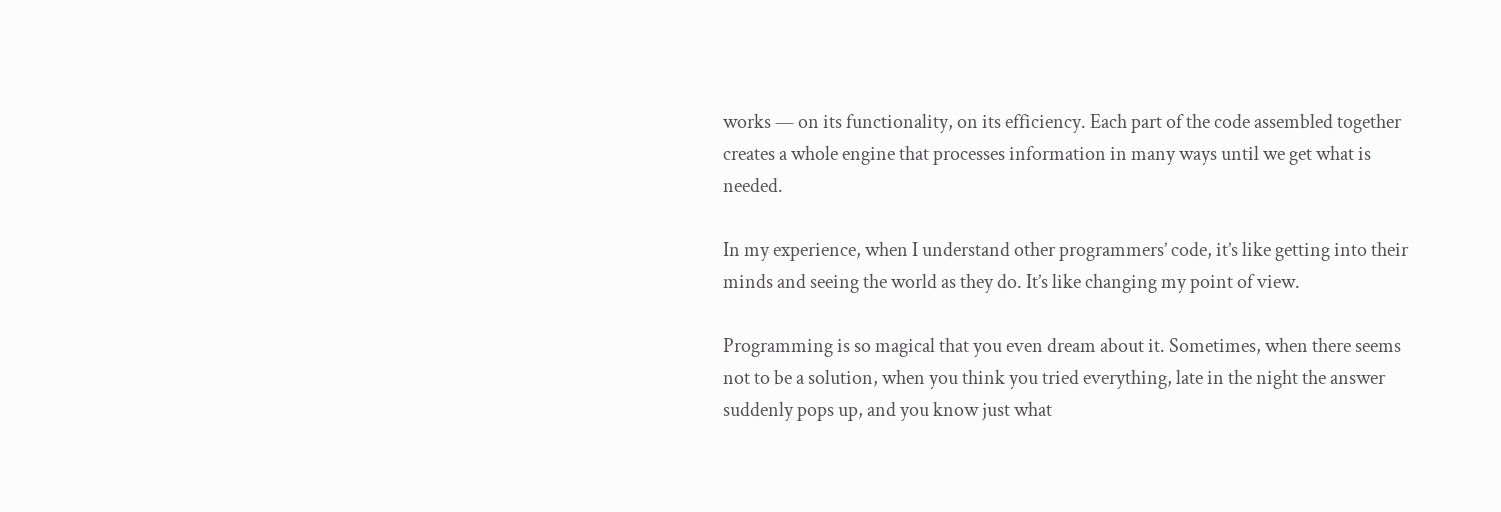works — on its functionality, on its efficiency. Each part of the code assembled together creates a whole engine that processes information in many ways until we get what is needed.

In my experience, when I understand other programmers’ code, it’s like getting into their minds and seeing the world as they do. It’s like changing my point of view.

Programming is so magical that you even dream about it. Sometimes, when there seems not to be a solution, when you think you tried everything, late in the night the answer suddenly pops up, and you know just what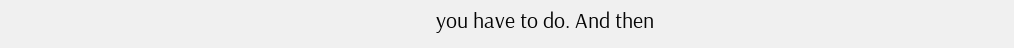you have to do. And then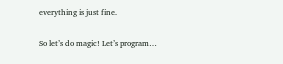everything is just fine.

So let’s do magic! Let’s program…